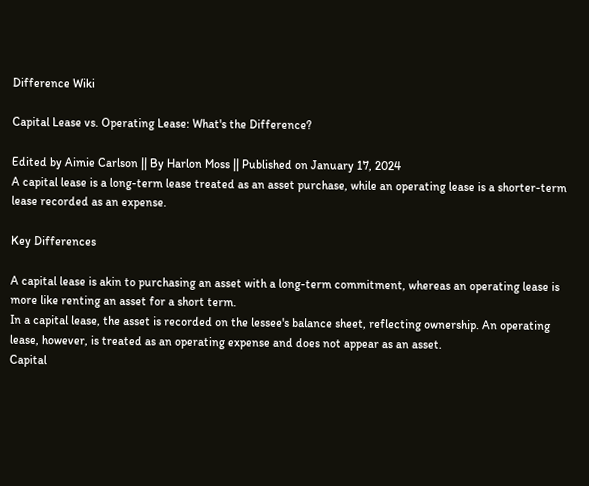Difference Wiki

Capital Lease vs. Operating Lease: What's the Difference?

Edited by Aimie Carlson || By Harlon Moss || Published on January 17, 2024
A capital lease is a long-term lease treated as an asset purchase, while an operating lease is a shorter-term lease recorded as an expense.

Key Differences

A capital lease is akin to purchasing an asset with a long-term commitment, whereas an operating lease is more like renting an asset for a short term.
In a capital lease, the asset is recorded on the lessee's balance sheet, reflecting ownership. An operating lease, however, is treated as an operating expense and does not appear as an asset.
Capital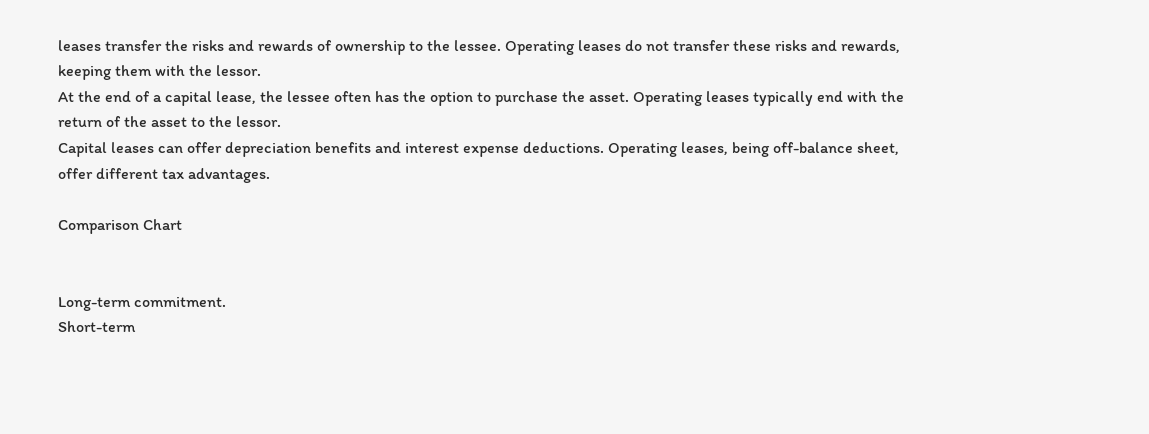leases transfer the risks and rewards of ownership to the lessee. Operating leases do not transfer these risks and rewards, keeping them with the lessor.
At the end of a capital lease, the lessee often has the option to purchase the asset. Operating leases typically end with the return of the asset to the lessor.
Capital leases can offer depreciation benefits and interest expense deductions. Operating leases, being off-balance sheet, offer different tax advantages.

Comparison Chart


Long-term commitment.
Short-term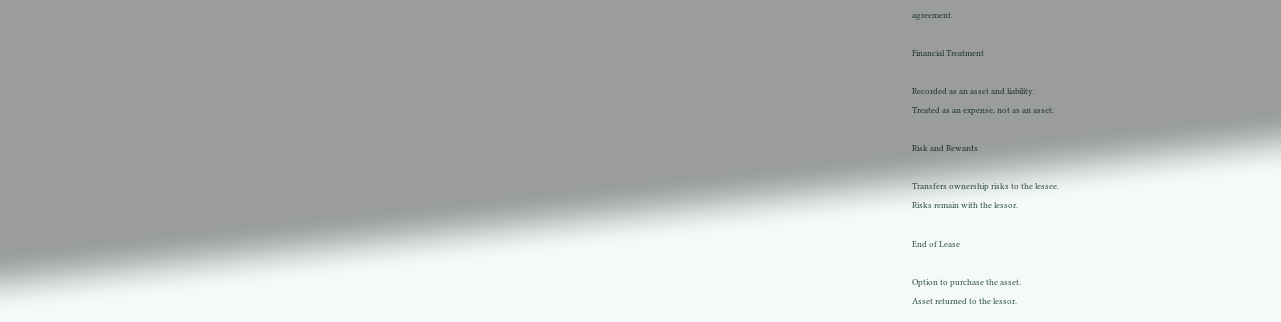agreement.

Financial Treatment

Recorded as an asset and liability.
Treated as an expense, not as an asset.

Risk and Rewards

Transfers ownership risks to the lessee.
Risks remain with the lessor.

End of Lease

Option to purchase the asset.
Asset returned to the lessor.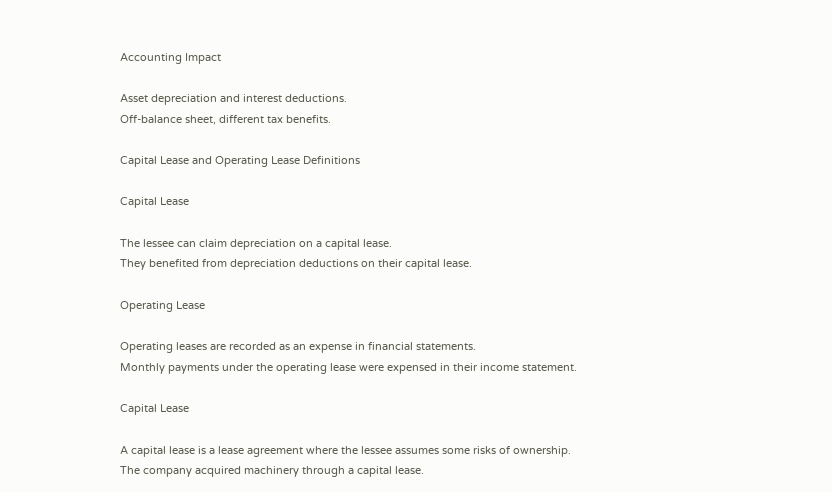Accounting Impact

Asset depreciation and interest deductions.
Off-balance sheet, different tax benefits.

Capital Lease and Operating Lease Definitions

Capital Lease

The lessee can claim depreciation on a capital lease.
They benefited from depreciation deductions on their capital lease.

Operating Lease

Operating leases are recorded as an expense in financial statements.
Monthly payments under the operating lease were expensed in their income statement.

Capital Lease

A capital lease is a lease agreement where the lessee assumes some risks of ownership.
The company acquired machinery through a capital lease.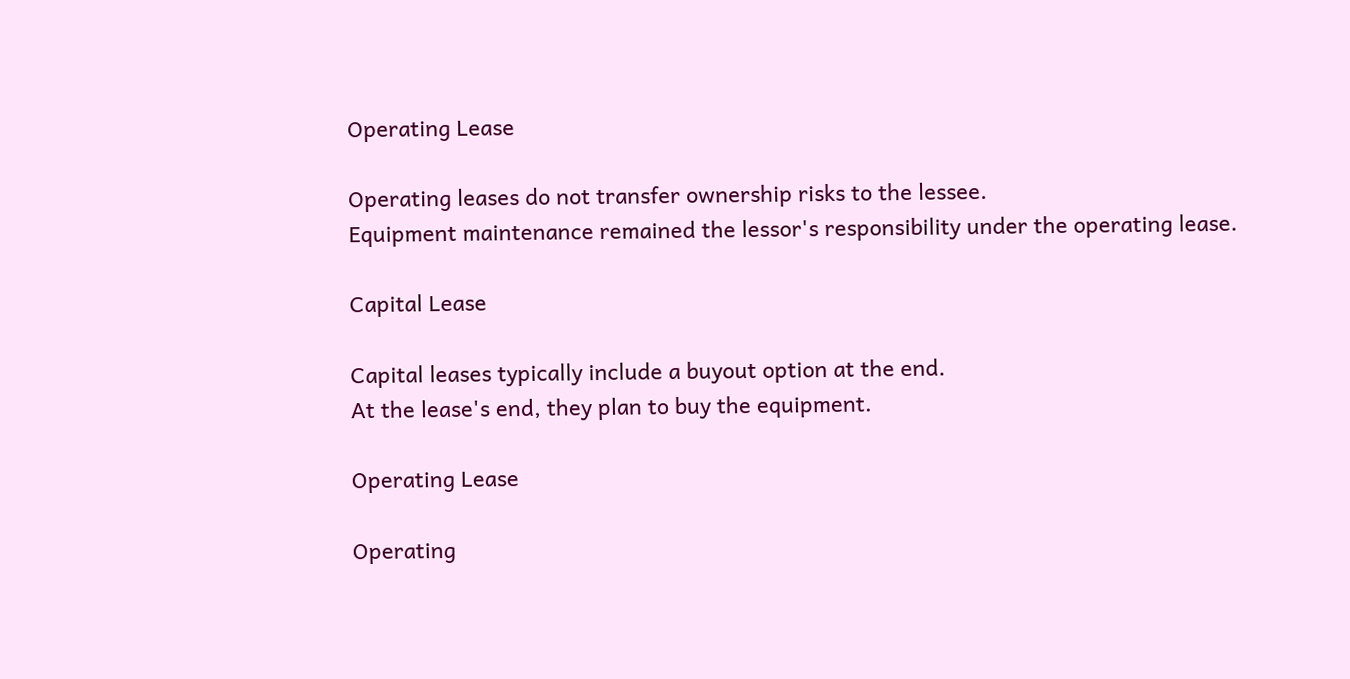Operating Lease

Operating leases do not transfer ownership risks to the lessee.
Equipment maintenance remained the lessor's responsibility under the operating lease.

Capital Lease

Capital leases typically include a buyout option at the end.
At the lease's end, they plan to buy the equipment.

Operating Lease

Operating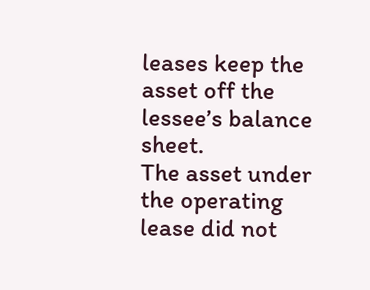leases keep the asset off the lessee’s balance sheet.
The asset under the operating lease did not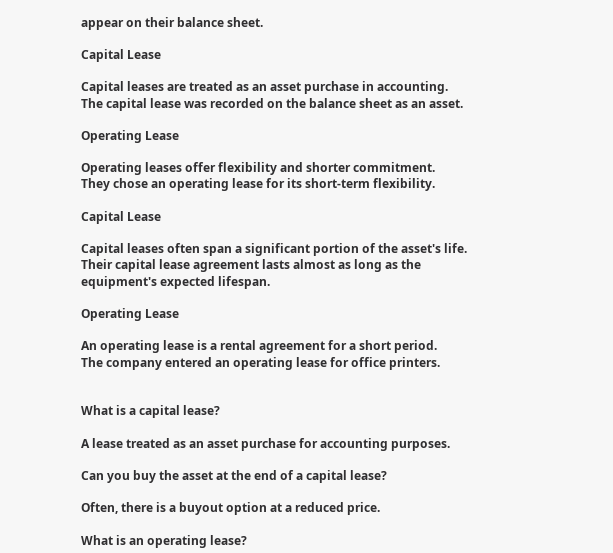appear on their balance sheet.

Capital Lease

Capital leases are treated as an asset purchase in accounting.
The capital lease was recorded on the balance sheet as an asset.

Operating Lease

Operating leases offer flexibility and shorter commitment.
They chose an operating lease for its short-term flexibility.

Capital Lease

Capital leases often span a significant portion of the asset's life.
Their capital lease agreement lasts almost as long as the equipment's expected lifespan.

Operating Lease

An operating lease is a rental agreement for a short period.
The company entered an operating lease for office printers.


What is a capital lease?

A lease treated as an asset purchase for accounting purposes.

Can you buy the asset at the end of a capital lease?

Often, there is a buyout option at a reduced price.

What is an operating lease?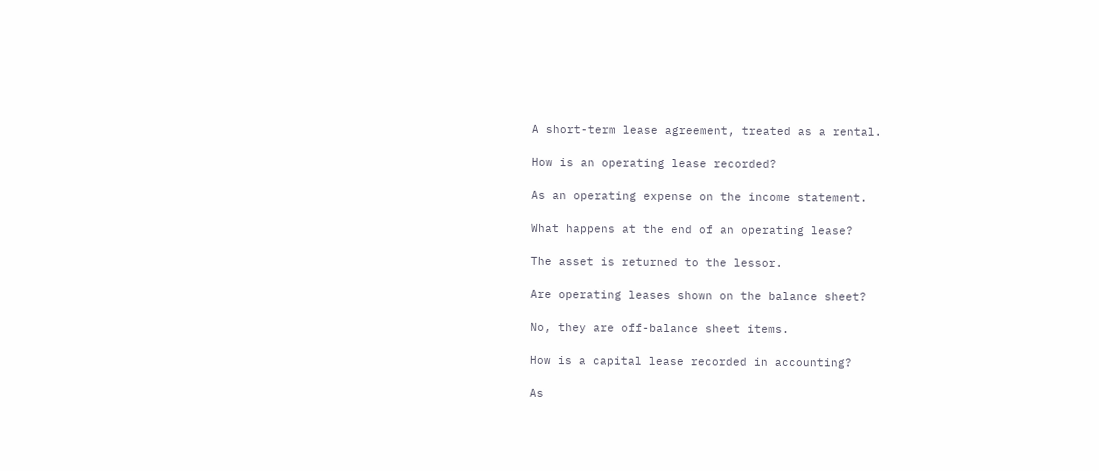A short-term lease agreement, treated as a rental.

How is an operating lease recorded?

As an operating expense on the income statement.

What happens at the end of an operating lease?

The asset is returned to the lessor.

Are operating leases shown on the balance sheet?

No, they are off-balance sheet items.

How is a capital lease recorded in accounting?

As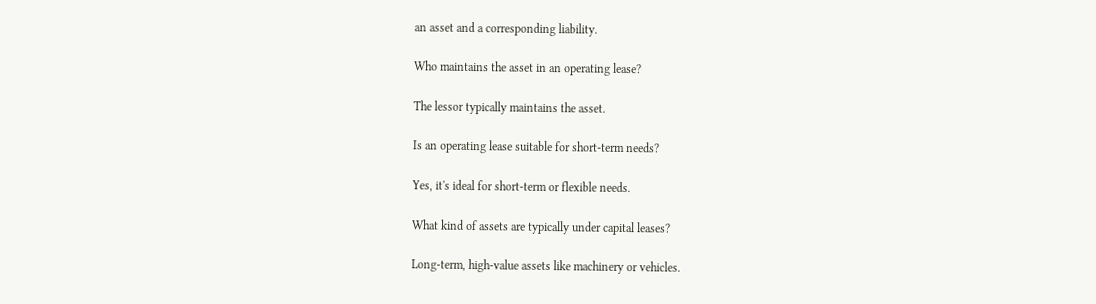an asset and a corresponding liability.

Who maintains the asset in an operating lease?

The lessor typically maintains the asset.

Is an operating lease suitable for short-term needs?

Yes, it's ideal for short-term or flexible needs.

What kind of assets are typically under capital leases?

Long-term, high-value assets like machinery or vehicles.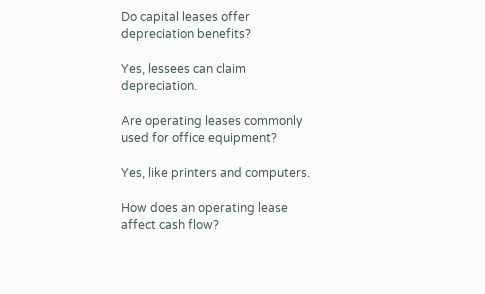Do capital leases offer depreciation benefits?

Yes, lessees can claim depreciation.

Are operating leases commonly used for office equipment?

Yes, like printers and computers.

How does an operating lease affect cash flow?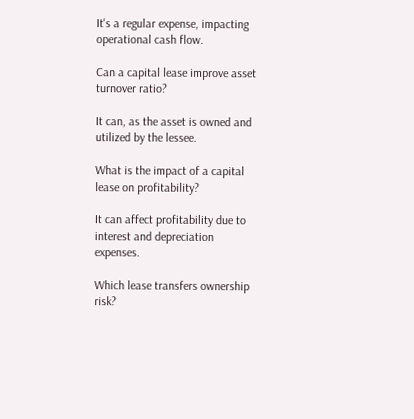It's a regular expense, impacting operational cash flow.

Can a capital lease improve asset turnover ratio?

It can, as the asset is owned and utilized by the lessee.

What is the impact of a capital lease on profitability?

It can affect profitability due to interest and depreciation expenses.

Which lease transfers ownership risk?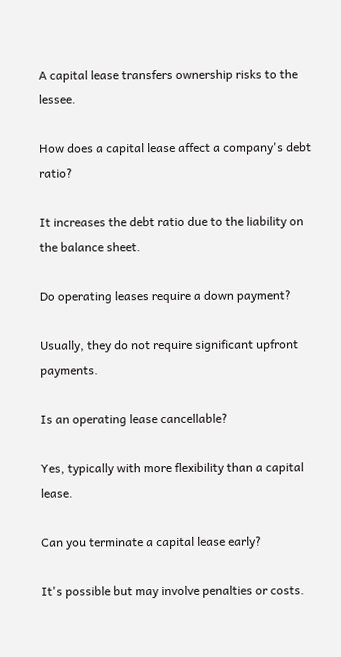A capital lease transfers ownership risks to the lessee.

How does a capital lease affect a company's debt ratio?

It increases the debt ratio due to the liability on the balance sheet.

Do operating leases require a down payment?

Usually, they do not require significant upfront payments.

Is an operating lease cancellable?

Yes, typically with more flexibility than a capital lease.

Can you terminate a capital lease early?

It's possible but may involve penalties or costs.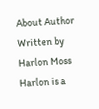About Author
Written by
Harlon Moss
Harlon is a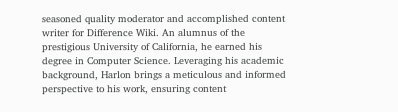seasoned quality moderator and accomplished content writer for Difference Wiki. An alumnus of the prestigious University of California, he earned his degree in Computer Science. Leveraging his academic background, Harlon brings a meticulous and informed perspective to his work, ensuring content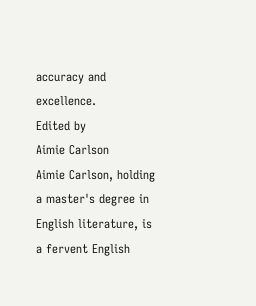accuracy and excellence.
Edited by
Aimie Carlson
Aimie Carlson, holding a master's degree in English literature, is a fervent English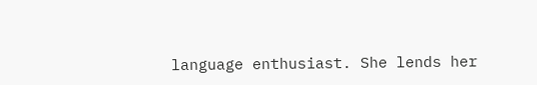language enthusiast. She lends her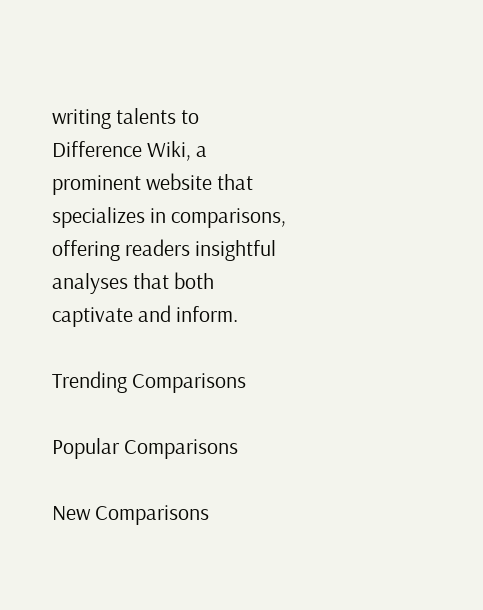writing talents to Difference Wiki, a prominent website that specializes in comparisons, offering readers insightful analyses that both captivate and inform.

Trending Comparisons

Popular Comparisons

New Comparisons